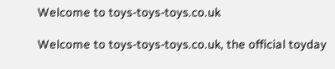Welcome to toys-toys-toys.co.uk

Welcome to toys-toys-toys.co.uk, the official toyday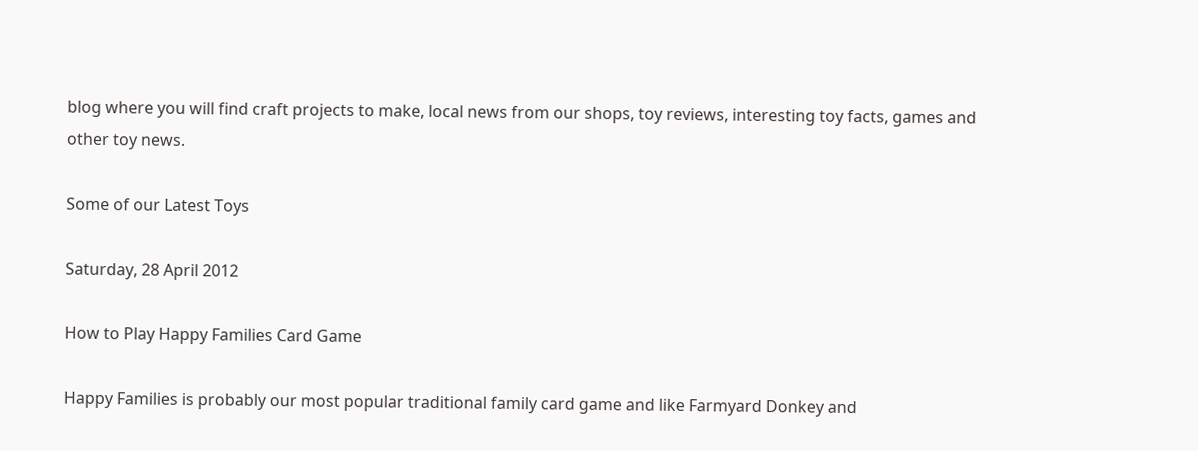blog where you will find craft projects to make, local news from our shops, toy reviews, interesting toy facts, games and other toy news.

Some of our Latest Toys

Saturday, 28 April 2012

How to Play Happy Families Card Game

Happy Families is probably our most popular traditional family card game and like Farmyard Donkey and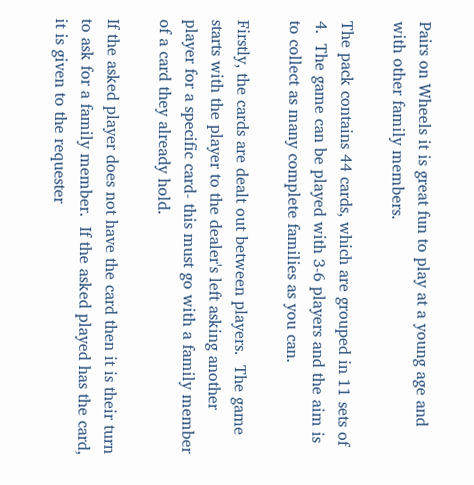Pairs on Wheels it is great fun to play at a young age and with other family members.

The pack contains 44 cards, which are grouped in 11 sets of 4.  The game can be played with 3-6 players and the aim is to collect as many complete families as you can.

Firstly, the cards are dealt out between players.  The game starts with the player to the dealer's left asking another player for a specific card- this must go with a family member of a card they already hold.

If the asked player does not have the card then it is their turn to ask for a family member.  If the asked played has the card, it is given to the requester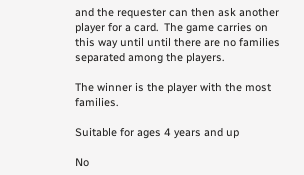and the requester can then ask another player for a card.  The game carries on this way until until there are no families separated among the players.

The winner is the player with the most families.

Suitable for ages 4 years and up

No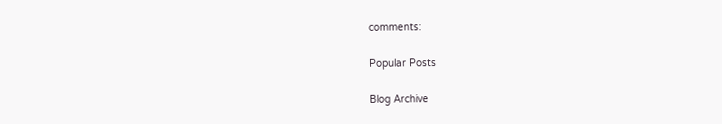comments:

Popular Posts

Blog Archive